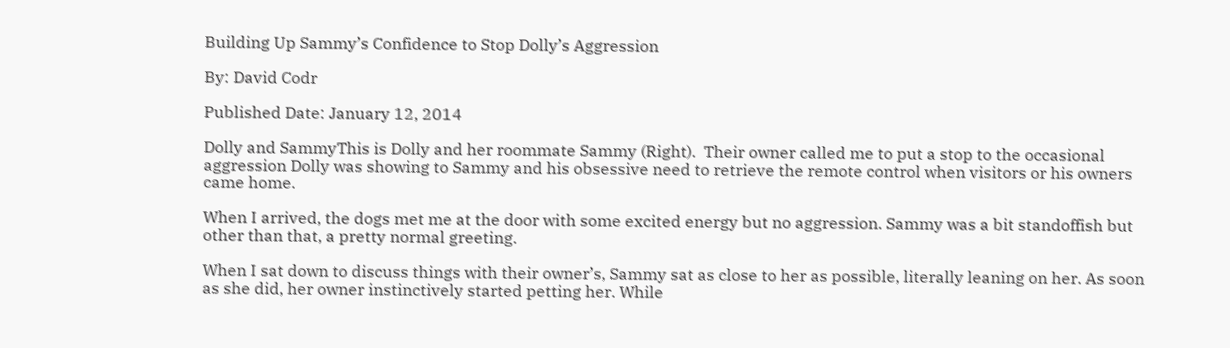Building Up Sammy’s Confidence to Stop Dolly’s Aggression

By: David Codr

Published Date: January 12, 2014

Dolly and SammyThis is Dolly and her roommate Sammy (Right).  Their owner called me to put a stop to the occasional aggression Dolly was showing to Sammy and his obsessive need to retrieve the remote control when visitors or his owners came home.

When I arrived, the dogs met me at the door with some excited energy but no aggression. Sammy was a bit standoffish but other than that, a pretty normal greeting.

When I sat down to discuss things with their owner’s, Sammy sat as close to her as possible, literally leaning on her. As soon as she did, her owner instinctively started petting her. While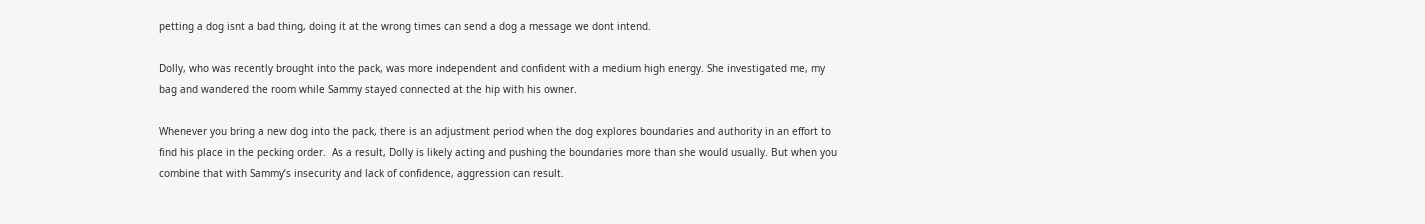petting a dog isnt a bad thing, doing it at the wrong times can send a dog a message we dont intend.

Dolly, who was recently brought into the pack, was more independent and confident with a medium high energy. She investigated me, my bag and wandered the room while Sammy stayed connected at the hip with his owner.

Whenever you bring a new dog into the pack, there is an adjustment period when the dog explores boundaries and authority in an effort to find his place in the pecking order.  As a result, Dolly is likely acting and pushing the boundaries more than she would usually. But when you combine that with Sammy’s insecurity and lack of confidence, aggression can result.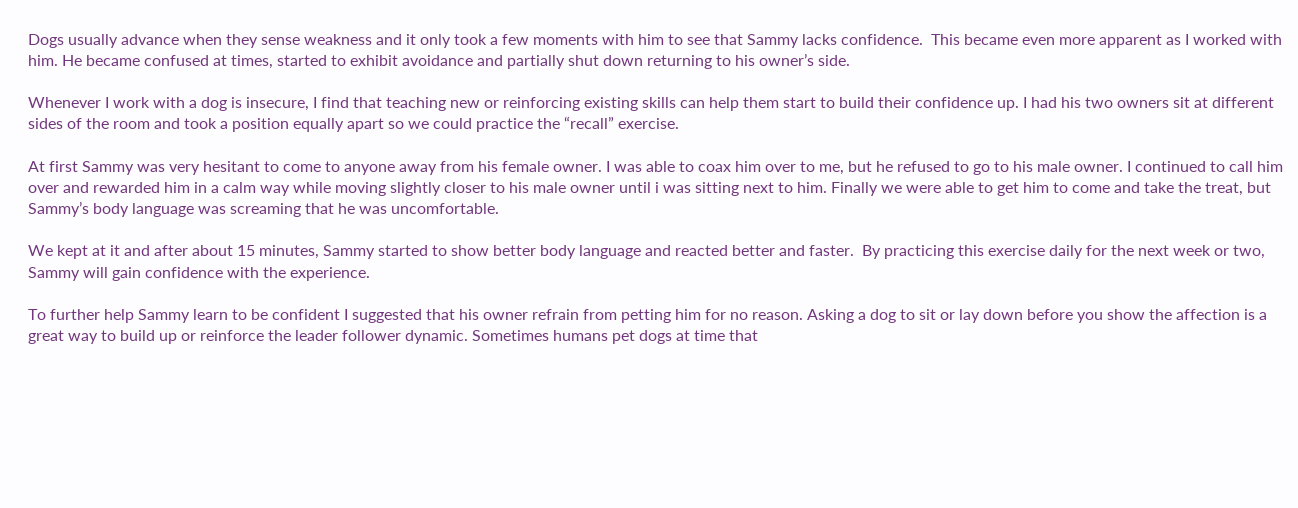Dogs usually advance when they sense weakness and it only took a few moments with him to see that Sammy lacks confidence.  This became even more apparent as I worked with him. He became confused at times, started to exhibit avoidance and partially shut down returning to his owner’s side.

Whenever I work with a dog is insecure, I find that teaching new or reinforcing existing skills can help them start to build their confidence up. I had his two owners sit at different sides of the room and took a position equally apart so we could practice the “recall” exercise.

At first Sammy was very hesitant to come to anyone away from his female owner. I was able to coax him over to me, but he refused to go to his male owner. I continued to call him over and rewarded him in a calm way while moving slightly closer to his male owner until i was sitting next to him. Finally we were able to get him to come and take the treat, but Sammy’s body language was screaming that he was uncomfortable.

We kept at it and after about 15 minutes, Sammy started to show better body language and reacted better and faster.  By practicing this exercise daily for the next week or two, Sammy will gain confidence with the experience.

To further help Sammy learn to be confident I suggested that his owner refrain from petting him for no reason. Asking a dog to sit or lay down before you show the affection is a great way to build up or reinforce the leader follower dynamic. Sometimes humans pet dogs at time that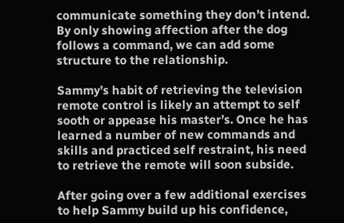communicate something they don’t intend. By only showing affection after the dog follows a command, we can add some structure to the relationship.

Sammy’s habit of retrieving the television remote control is likely an attempt to self sooth or appease his master’s. Once he has learned a number of new commands and skills and practiced self restraint, his need to retrieve the remote will soon subside.

After going over a few additional exercises to help Sammy build up his confidence,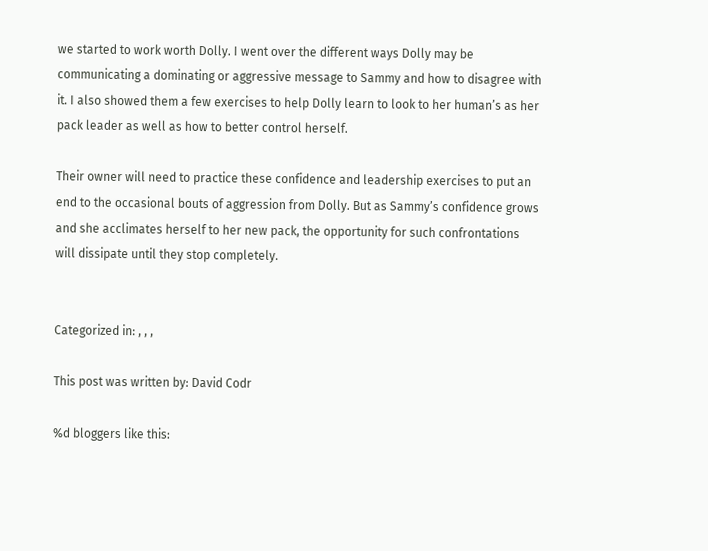we started to work worth Dolly. I went over the different ways Dolly may be communicating a dominating or aggressive message to Sammy and how to disagree with it. I also showed them a few exercises to help Dolly learn to look to her human’s as her pack leader as well as how to better control herself.

Their owner will need to practice these confidence and leadership exercises to put an end to the occasional bouts of aggression from Dolly. But as Sammy’s confidence grows and she acclimates herself to her new pack, the opportunity for such confrontations will dissipate until they stop completely.


Categorized in: , , ,

This post was written by: David Codr

%d bloggers like this: